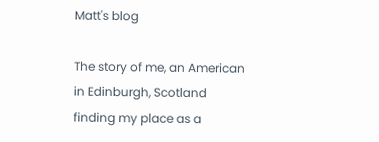Matt's blog

The story of me, an American in Edinburgh, Scotland finding my place as a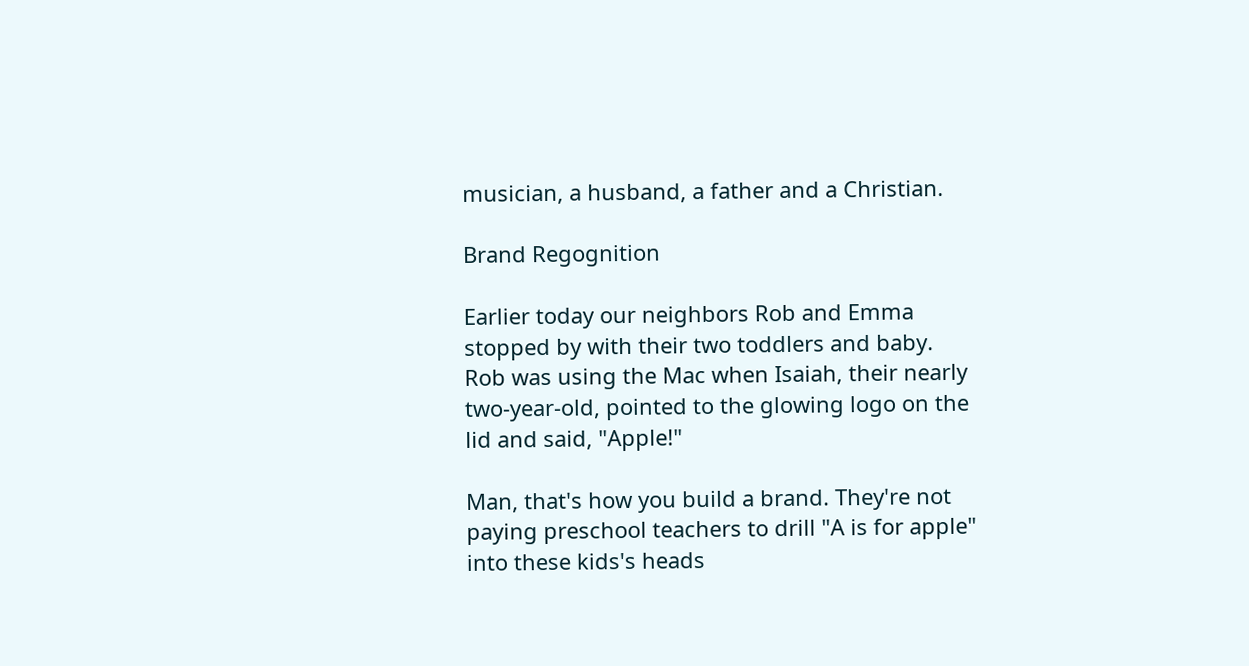musician, a husband, a father and a Christian.

Brand Regognition

Earlier today our neighbors Rob and Emma stopped by with their two toddlers and baby. Rob was using the Mac when Isaiah, their nearly two-year-old, pointed to the glowing logo on the lid and said, "Apple!"

Man, that's how you build a brand. They're not paying preschool teachers to drill "A is for apple" into these kids's heads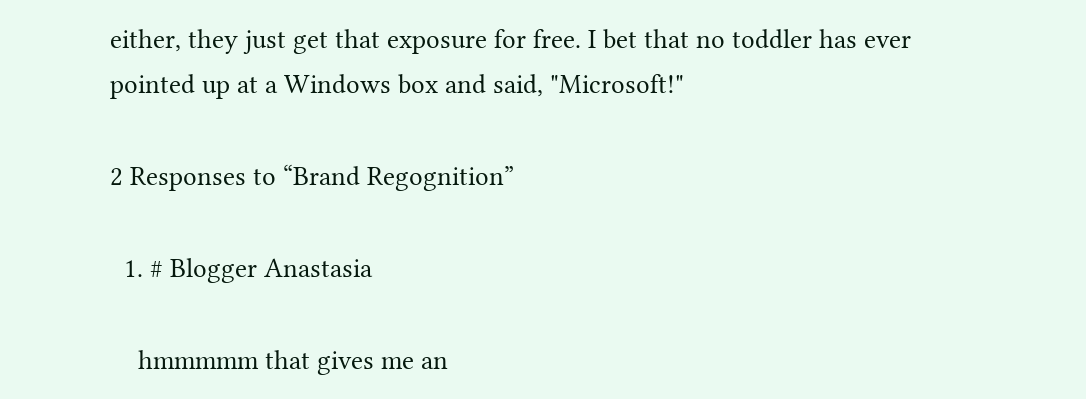either, they just get that exposure for free. I bet that no toddler has ever pointed up at a Windows box and said, "Microsoft!"

2 Responses to “Brand Regognition”

  1. # Blogger Anastasia

    hmmmmm that gives me an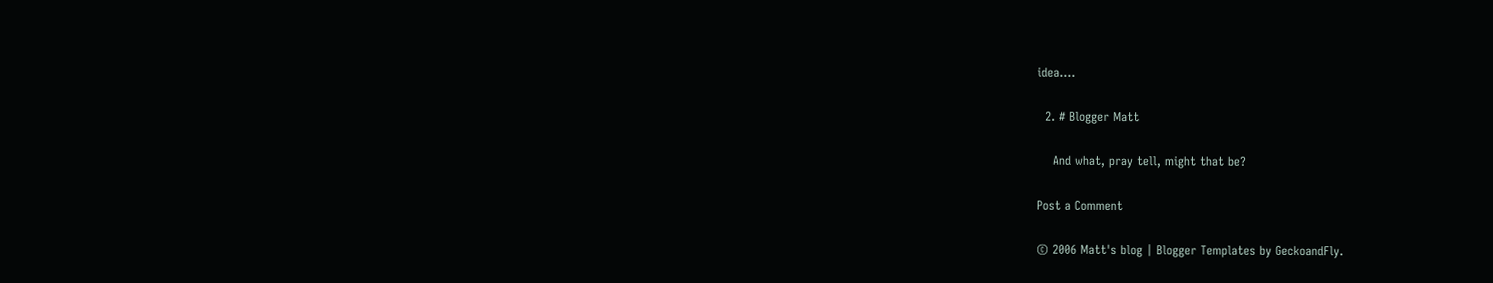idea....

  2. # Blogger Matt

    And what, pray tell, might that be?

Post a Comment

© 2006 Matt's blog | Blogger Templates by GeckoandFly.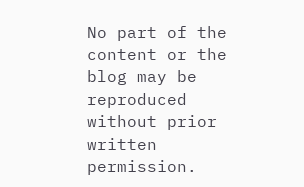No part of the content or the blog may be reproduced without prior written permission.